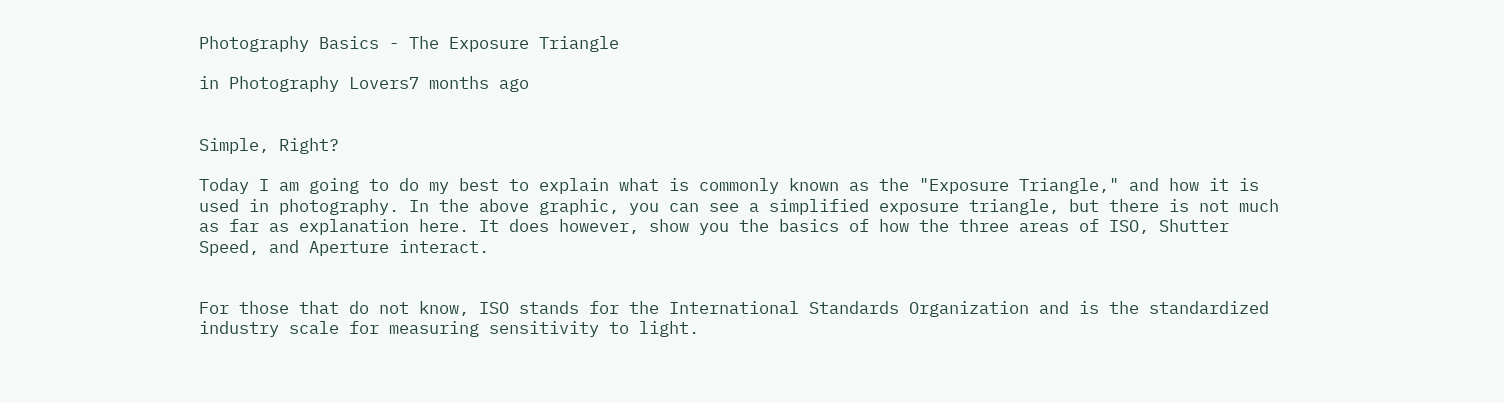Photography Basics - The Exposure Triangle

in Photography Lovers7 months ago


Simple, Right?

Today I am going to do my best to explain what is commonly known as the "Exposure Triangle," and how it is used in photography. In the above graphic, you can see a simplified exposure triangle, but there is not much as far as explanation here. It does however, show you the basics of how the three areas of ISO, Shutter Speed, and Aperture interact.


For those that do not know, ISO stands for the International Standards Organization and is the standardized industry scale for measuring sensitivity to light.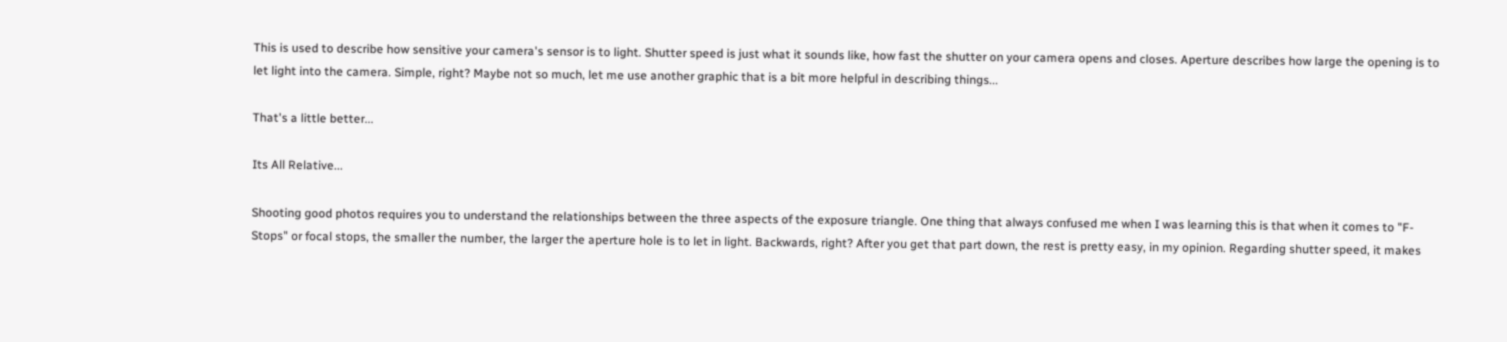This is used to describe how sensitive your camera's sensor is to light. Shutter speed is just what it sounds like, how fast the shutter on your camera opens and closes. Aperture describes how large the opening is to let light into the camera. Simple, right? Maybe not so much, let me use another graphic that is a bit more helpful in describing things...

That's a little better...

Its All Relative...

Shooting good photos requires you to understand the relationships between the three aspects of the exposure triangle. One thing that always confused me when I was learning this is that when it comes to "F-Stops" or focal stops, the smaller the number, the larger the aperture hole is to let in light. Backwards, right? After you get that part down, the rest is pretty easy, in my opinion. Regarding shutter speed, it makes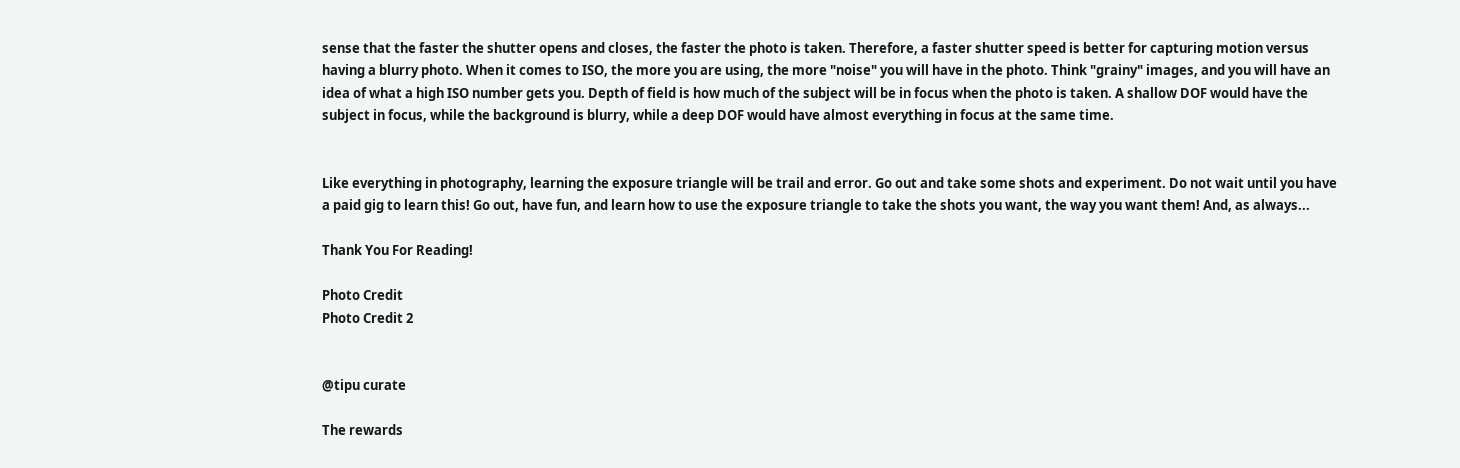sense that the faster the shutter opens and closes, the faster the photo is taken. Therefore, a faster shutter speed is better for capturing motion versus having a blurry photo. When it comes to ISO, the more you are using, the more "noise" you will have in the photo. Think "grainy" images, and you will have an idea of what a high ISO number gets you. Depth of field is how much of the subject will be in focus when the photo is taken. A shallow DOF would have the subject in focus, while the background is blurry, while a deep DOF would have almost everything in focus at the same time.


Like everything in photography, learning the exposure triangle will be trail and error. Go out and take some shots and experiment. Do not wait until you have a paid gig to learn this! Go out, have fun, and learn how to use the exposure triangle to take the shots you want, the way you want them! And, as always...

Thank You For Reading!

Photo Credit
Photo Credit 2


@tipu curate

The rewards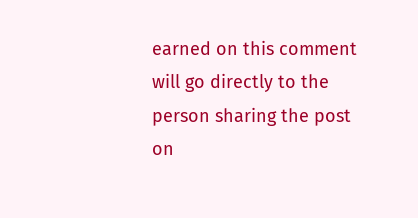earned on this comment will go directly to the person sharing the post on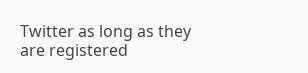Twitter as long as they are registered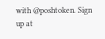with @poshtoken. Sign up at